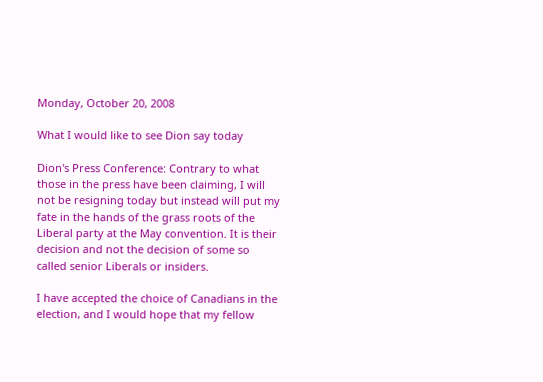Monday, October 20, 2008

What I would like to see Dion say today

Dion's Press Conference: Contrary to what those in the press have been claiming, I will not be resigning today but instead will put my fate in the hands of the grass roots of the Liberal party at the May convention. It is their decision and not the decision of some so called senior Liberals or insiders.

I have accepted the choice of Canadians in the election, and I would hope that my fellow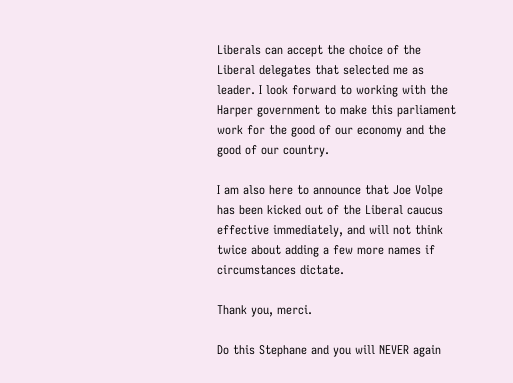Liberals can accept the choice of the Liberal delegates that selected me as leader. I look forward to working with the Harper government to make this parliament work for the good of our economy and the good of our country.

I am also here to announce that Joe Volpe has been kicked out of the Liberal caucus effective immediately, and will not think twice about adding a few more names if circumstances dictate.

Thank you, merci.

Do this Stephane and you will NEVER again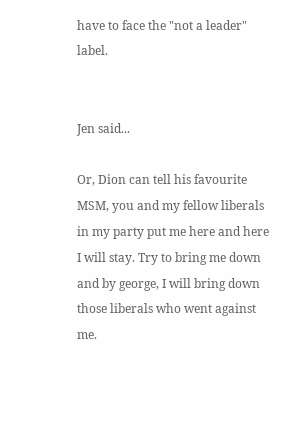have to face the "not a leader" label.


Jen said...

Or, Dion can tell his favourite MSM, you and my fellow liberals in my party put me here and here I will stay. Try to bring me down and by george, I will bring down those liberals who went against me.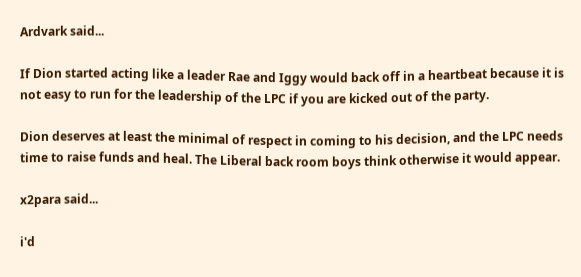Ardvark said...

If Dion started acting like a leader Rae and Iggy would back off in a heartbeat because it is not easy to run for the leadership of the LPC if you are kicked out of the party.

Dion deserves at least the minimal of respect in coming to his decision, and the LPC needs time to raise funds and heal. The Liberal back room boys think otherwise it would appear.

x2para said...

i'd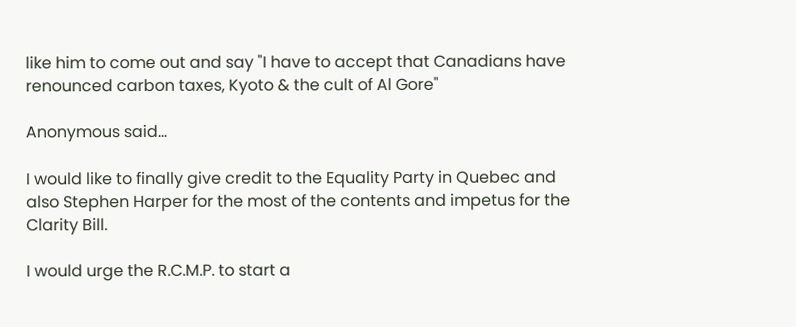like him to come out and say "I have to accept that Canadians have renounced carbon taxes, Kyoto & the cult of Al Gore"

Anonymous said...

I would like to finally give credit to the Equality Party in Quebec and also Stephen Harper for the most of the contents and impetus for the Clarity Bill.

I would urge the R.C.M.P. to start a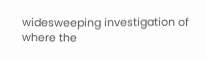widesweeping investigation of where the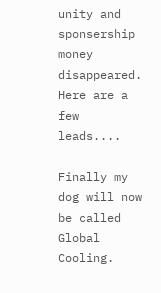unity and sponsership money disappeared. Here are a few leads....

Finally my dog will now be called Global Cooling.